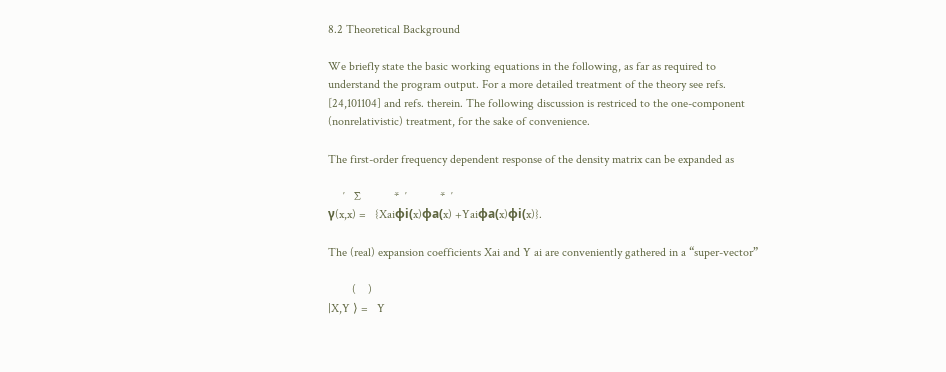8.2 Theoretical Background

We briefly state the basic working equations in the following, as far as required to understand the program output. For a more detailed treatment of the theory see refs. [24,101104] and refs. therein. The following discussion is restriced to the one-component (nonrelativistic) treatment, for the sake of convenience.

The first-order frequency dependent response of the density matrix can be expanded as

     ′   ∑           *  ′           *  ′
γ(x,x) =   {Xaiφi(x)φa(x) +Yaiφa(x)φi(x)}.

The (real) expansion coefficients Xai and Y ai are conveniently gathered in a “super-vector”

        (    )
|X,Y ⟩ =   Y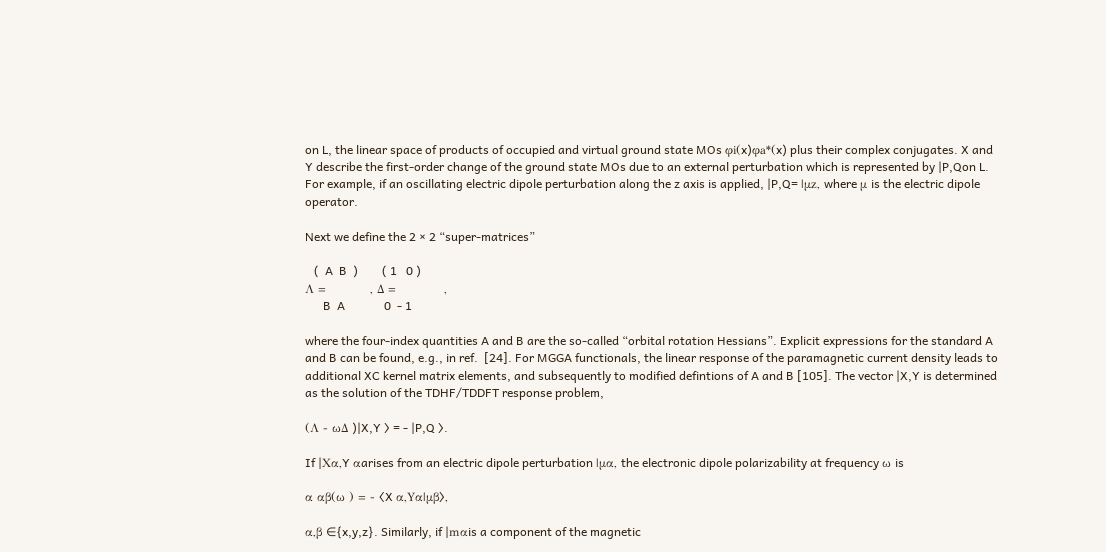on L, the linear space of products of occupied and virtual ground state MOs φi(x)φa*(x) plus their complex conjugates. X and Y describe the first-order change of the ground state MOs due to an external perturbation which is represented by |P,Qon L. For example, if an oscillating electric dipole perturbation along the z axis is applied, |P,Q= |μz, where μ is the electric dipole operator.

Next we define the 2 × 2 “super-matrices”

   (  A  B  )        ( 1   0 )
Λ =           , Δ =            ,
      B  A             0  - 1

where the four-index quantities A and B are the so-called “orbital rotation Hessians”. Explicit expressions for the standard A and B can be found, e.g., in ref.  [24]. For MGGA functionals, the linear response of the paramagnetic current density leads to additional XC kernel matrix elements, and subsequently to modified defintions of A and B [105]. The vector |X,Y is determined as the solution of the TDHF/TDDFT response problem,

(Λ - ωΔ )|X,Y ⟩ = - |P,Q ⟩.

If |Xα,Y αarises from an electric dipole perturbation |μα, the electronic dipole polarizability at frequency ω is

α αβ(ω ) = - ⟨X α,Yα|μβ⟩,

α,β ∈{x,y,z}. Similarly, if |mαis a component of the magnetic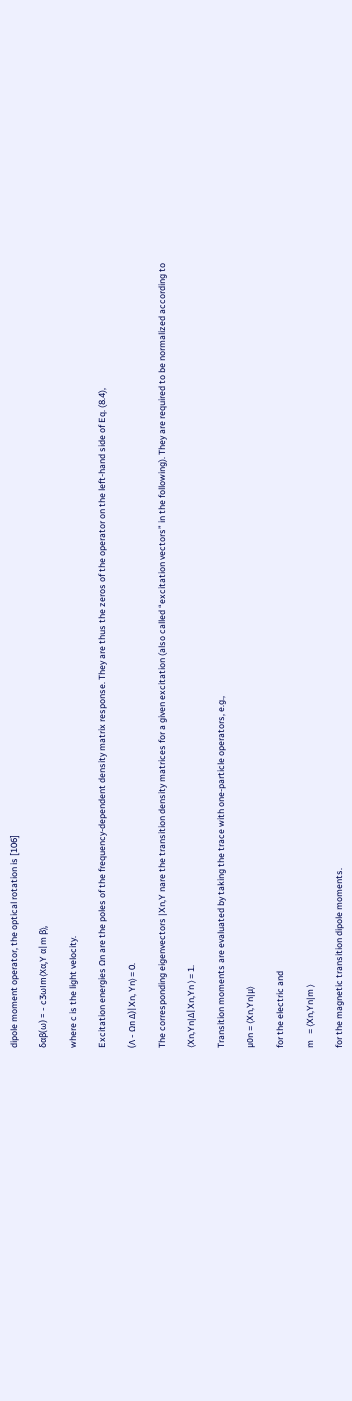dipole moment operator, the optical rotation is [106]

δαβ(ω) = - c3ωIm⟨Xα,Y α|m β⟩,

where c is the light velocity.

Excitation energies Ωn are the poles of the frequency-dependent density matrix response. They are thus the zeros of the operator on the left-hand side of Eq. (8.4),

(Λ - Ωn Δ)|Xn, Yn⟩ = 0.

The corresponding eigenvectors |Xn,Y nare the transition density matrices for a given excitation (also called “excitation vectors” in the following). They are required to be normalized according to

⟨Xn,Yn|Δ|Xn,Yn ⟩ = 1.

Transition moments are evaluated by taking the trace with one-particle operators, e.g.,

μ0n = ⟨Xn,Yn|μ⟩

for the electric and

m   = ⟨Xn,Yn|m ⟩

for the magnetic transition dipole moments.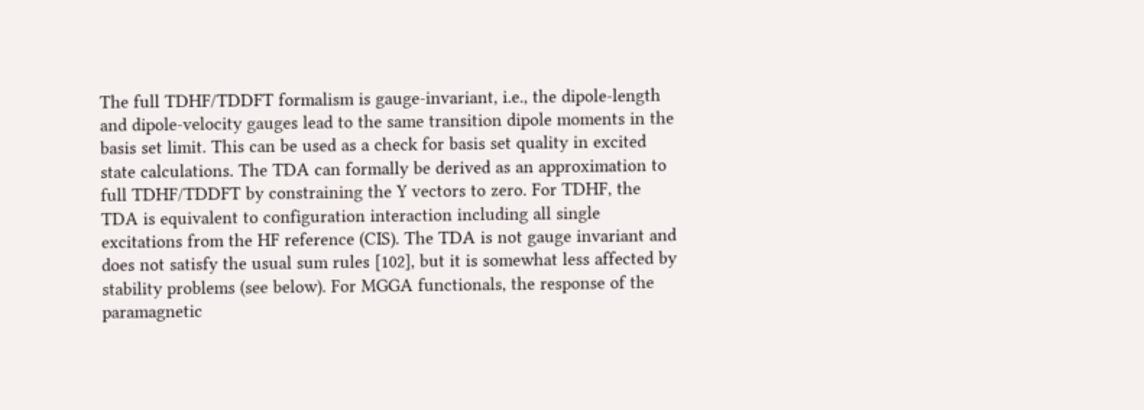The full TDHF/TDDFT formalism is gauge-invariant, i.e., the dipole-length and dipole-velocity gauges lead to the same transition dipole moments in the basis set limit. This can be used as a check for basis set quality in excited state calculations. The TDA can formally be derived as an approximation to full TDHF/TDDFT by constraining the Y vectors to zero. For TDHF, the TDA is equivalent to configuration interaction including all single excitations from the HF reference (CIS). The TDA is not gauge invariant and does not satisfy the usual sum rules [102], but it is somewhat less affected by stability problems (see below). For MGGA functionals, the response of the paramagnetic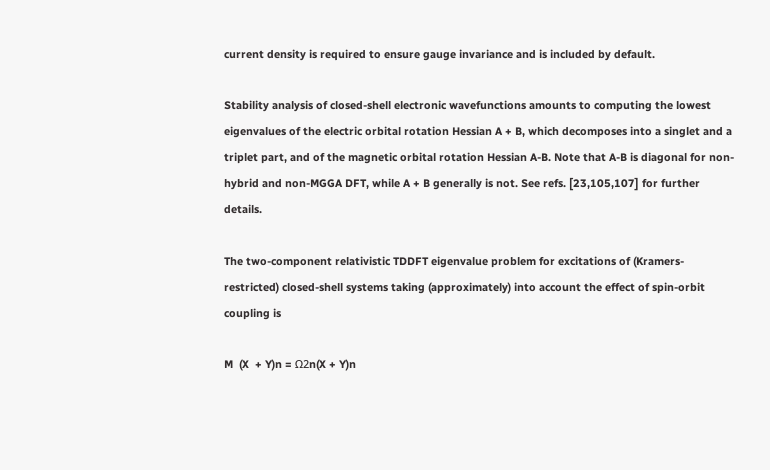current density is required to ensure gauge invariance and is included by default.

Stability analysis of closed-shell electronic wavefunctions amounts to computing the lowest eigenvalues of the electric orbital rotation Hessian A + B, which decomposes into a singlet and a triplet part, and of the magnetic orbital rotation Hessian A-B. Note that A-B is diagonal for non-hybrid and non-MGGA DFT, while A + B generally is not. See refs. [23,105,107] for further details.

The two-component relativistic TDDFT eigenvalue problem for excitations of (Kramers-restricted) closed-shell systems taking (approximately) into account the effect of spin-orbit coupling is

M  (X  + Y)n = Ω2n(X + Y)n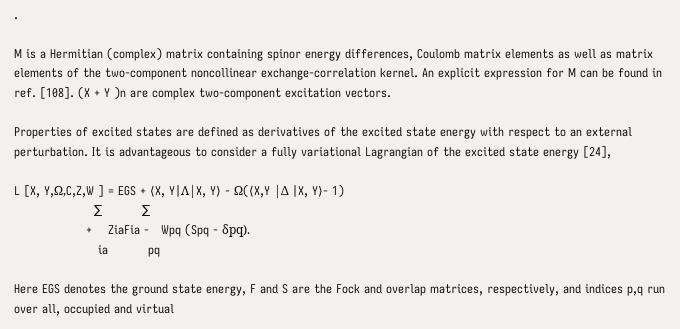.

M is a Hermitian (complex) matrix containing spinor energy differences, Coulomb matrix elements as well as matrix elements of the two-component noncollinear exchange-correlation kernel. An explicit expression for M can be found in ref. [108]. (X + Y )n are complex two-component excitation vectors.

Properties of excited states are defined as derivatives of the excited state energy with respect to an external perturbation. It is advantageous to consider a fully variational Lagrangian of the excited state energy [24],

L [X, Y,Ω,C,Z,W ] = EGS + ⟨X, Y|Λ|X, Y⟩ - Ω(⟨X,Y |Δ |X, Y⟩- 1)
                    ∑          ∑
                  +    ZiaFia -   Wpq (Spq - δpq).
                     ia          pq

Here EGS denotes the ground state energy, F and S are the Fock and overlap matrices, respectively, and indices p,q run over all, occupied and virtual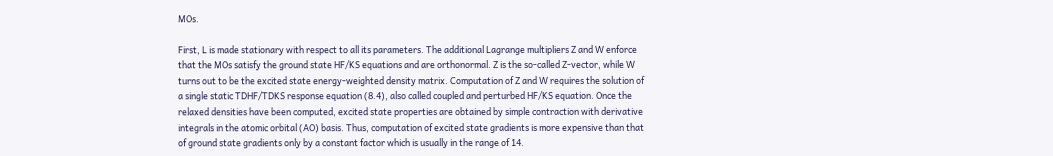MOs.

First, L is made stationary with respect to all its parameters. The additional Lagrange multipliers Z and W enforce that the MOs satisfy the ground state HF/KS equations and are orthonormal. Z is the so-called Z-vector, while W turns out to be the excited state energy-weighted density matrix. Computation of Z and W requires the solution of a single static TDHF/TDKS response equation (8.4), also called coupled and perturbed HF/KS equation. Once the relaxed densities have been computed, excited state properties are obtained by simple contraction with derivative integrals in the atomic orbital (AO) basis. Thus, computation of excited state gradients is more expensive than that of ground state gradients only by a constant factor which is usually in the range of 14.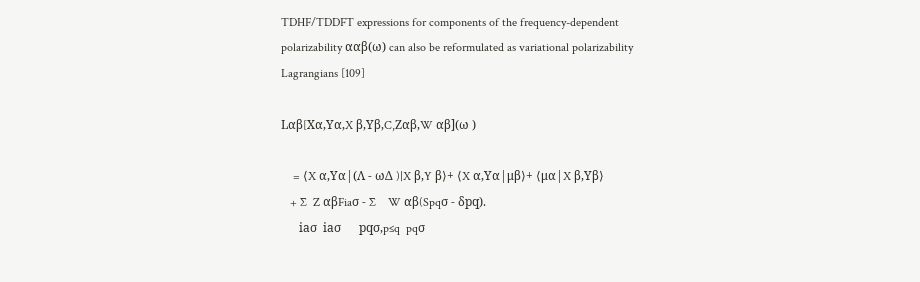TDHF/TDDFT expressions for components of the frequency-dependent polarizability ααβ(ω) can also be reformulated as variational polarizability Lagrangians [109]

Lαβ[Xα,Yα,X β,Yβ,C,Zαβ,W αβ](ω )

    = ⟨X α,Yα|(Λ - ωΔ )|X β,Y β⟩+ ⟨X α,Yα|μβ⟩+ ⟨μα|X β,Yβ⟩
   + ∑  Z αβFiaσ - ∑    W αβ(Spqσ - δpq).
      iaσ  iaσ      pqσ,p≤q  pqσ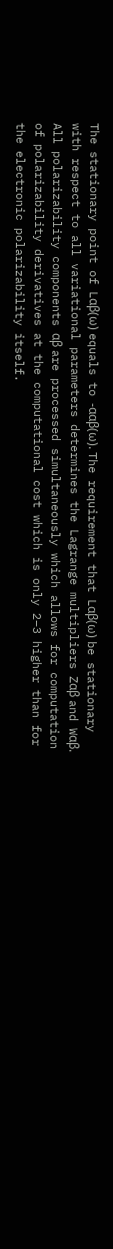The stationary point of Lαβ(ω) equals to -ααβ(ω). The requirement that Lαβ(ω) be stationary with respect to all variational parameters determines the Lagrange multipliers Zαβ and Wαβ. All polarizability components αβ are processed simultaneously which allows for computation of polarizability derivatives at the computational cost which is only 2–3 higher than for the electronic polarizability itself.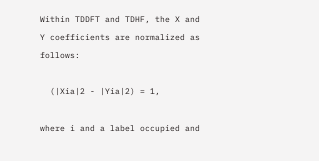Within TDDFT and TDHF, the X and Y coefficients are normalized as follows:

  (|Xia|2 - |Yia|2) = 1,

where i and a label occupied and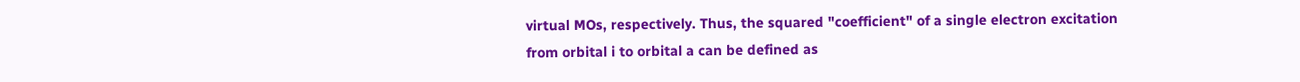virtual MOs, respectively. Thus, the squared "coefficient" of a single electron excitation from orbital i to orbital a can be defined as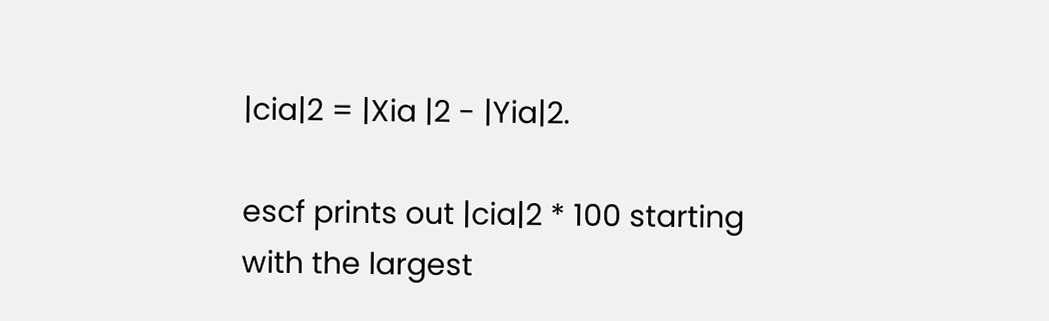|cia|2 = |Xia |2 - |Yia|2.

escf prints out |cia|2 * 100 starting with the largest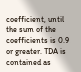coefficient, until the sum of the coefficients is 0.9 or greater. TDA is contained as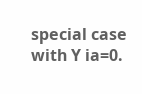special case with Y ia=0.